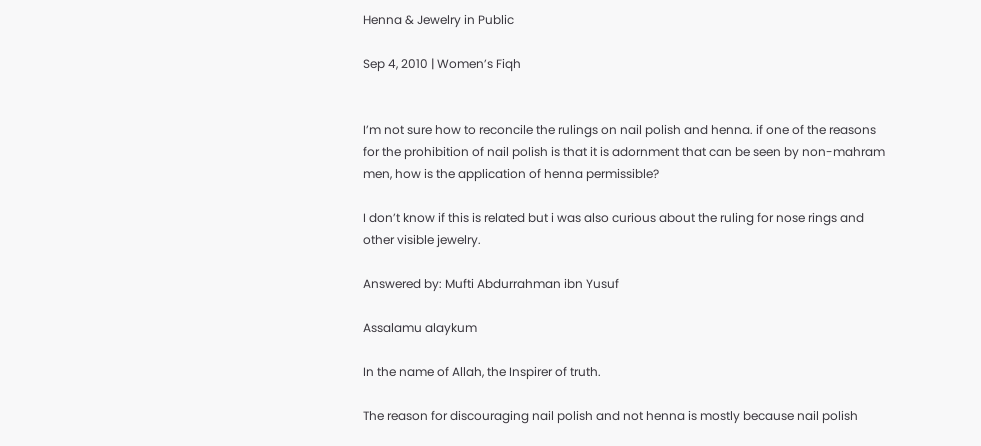Henna & Jewelry in Public

Sep 4, 2010 | Women’s Fiqh


I’m not sure how to reconcile the rulings on nail polish and henna. if one of the reasons for the prohibition of nail polish is that it is adornment that can be seen by non-mahram men, how is the application of henna permissible?

I don’t know if this is related but i was also curious about the ruling for nose rings and other visible jewelry.

Answered by: Mufti Abdurrahman ibn Yusuf

Assalamu alaykum

In the name of Allah, the Inspirer of truth.

The reason for discouraging nail polish and not henna is mostly because nail polish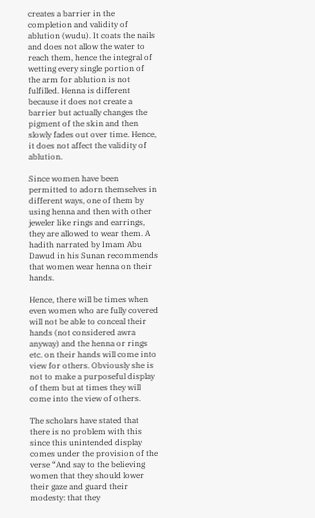creates a barrier in the completion and validity of ablution (wudu). It coats the nails and does not allow the water to reach them, hence the integral of wetting every single portion of the arm for ablution is not fulfilled. Henna is different because it does not create a barrier but actually changes the pigment of the skin and then slowly fades out over time. Hence, it does not affect the validity of ablution.

Since women have been permitted to adorn themselves in different ways, one of them by using henna and then with other jeweler like rings and earrings, they are allowed to wear them. A hadith narrated by Imam Abu Dawud in his Sunan recommends that women wear henna on their hands.

Hence, there will be times when even women who are fully covered will not be able to conceal their hands (not considered awra anyway) and the henna or rings etc. on their hands will come into view for others. Obviously she is not to make a purposeful display of them but at times they will come into the view of others.

The scholars have stated that there is no problem with this since this unintended display comes under the provision of the verse “And say to the believing women that they should lower their gaze and guard their modesty: that they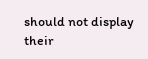should not display their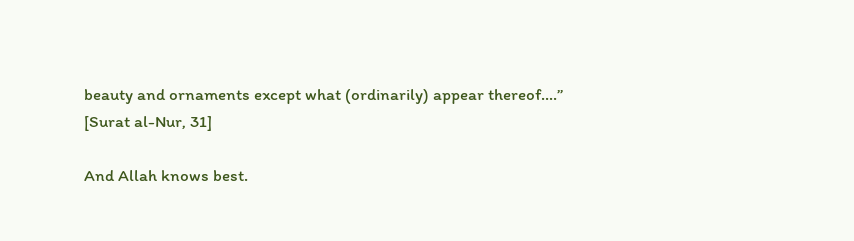beauty and ornaments except what (ordinarily) appear thereof….”
[Surat al-Nur, 31]

And Allah knows best.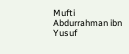Mufti Abdurrahman ibn Yusuf